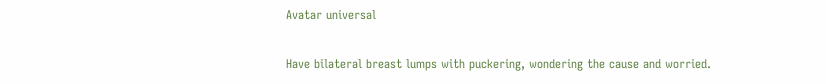Avatar universal

Have bilateral breast lumps with puckering, wondering the cause and worried.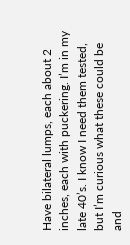Have bilateral lumps, each about 2 inches, each with puckering. I’m in my late 40’s. I know I need them tested, but I’m curious what these could be and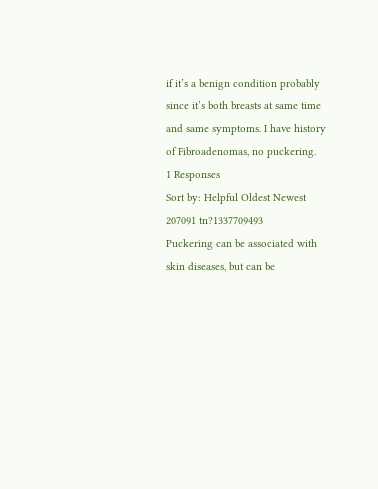if it’s a benign condition probably since it’s both breasts at same time and same symptoms. I have history of Fibroadenomas, no puckering.
1 Responses
Sort by: Helpful Oldest Newest
207091 tn?1337709493
Puckering can be associated with skin diseases, but can be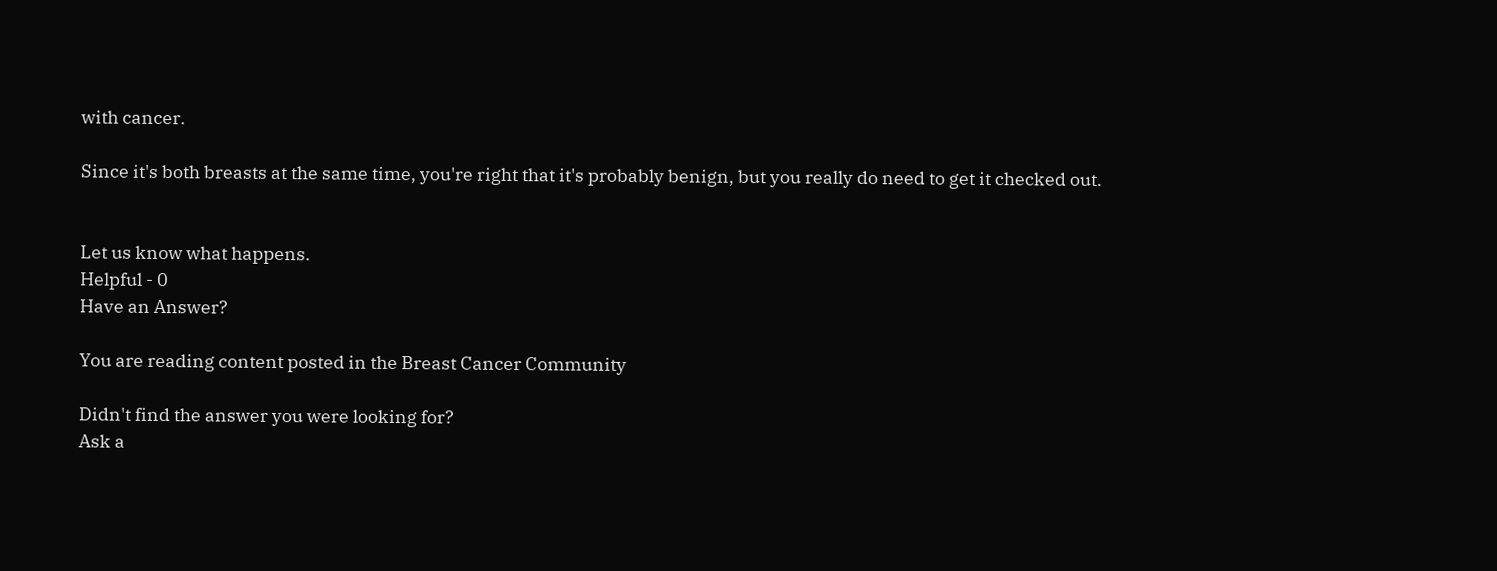with cancer.

Since it's both breasts at the same time, you're right that it's probably benign, but you really do need to get it checked out.


Let us know what happens.
Helpful - 0
Have an Answer?

You are reading content posted in the Breast Cancer Community

Didn't find the answer you were looking for?
Ask a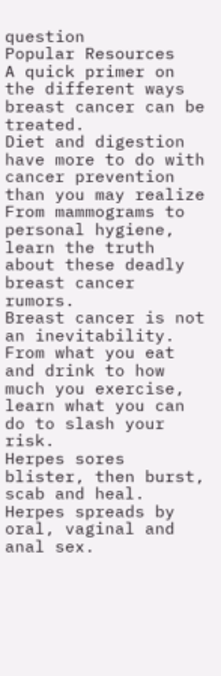question
Popular Resources
A quick primer on the different ways breast cancer can be treated.
Diet and digestion have more to do with cancer prevention than you may realize
From mammograms to personal hygiene, learn the truth about these deadly breast cancer rumors.
Breast cancer is not an inevitability. From what you eat and drink to how much you exercise, learn what you can do to slash your risk.
Herpes sores blister, then burst, scab and heal.
Herpes spreads by oral, vaginal and anal sex.